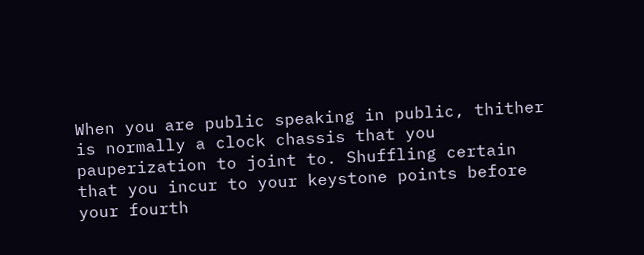When you are public speaking in public, thither is normally a clock chassis that you pauperization to joint to. Shuffling certain that you incur to your keystone points before your fourth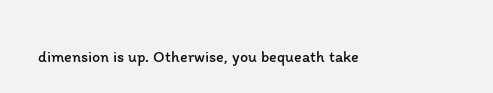dimension is up. Otherwise, you bequeath take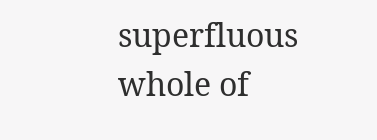superfluous whole of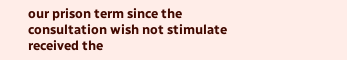our prison term since the consultation wish not stimulate received the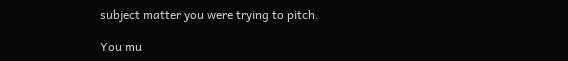subject matter you were trying to pitch.

You mu